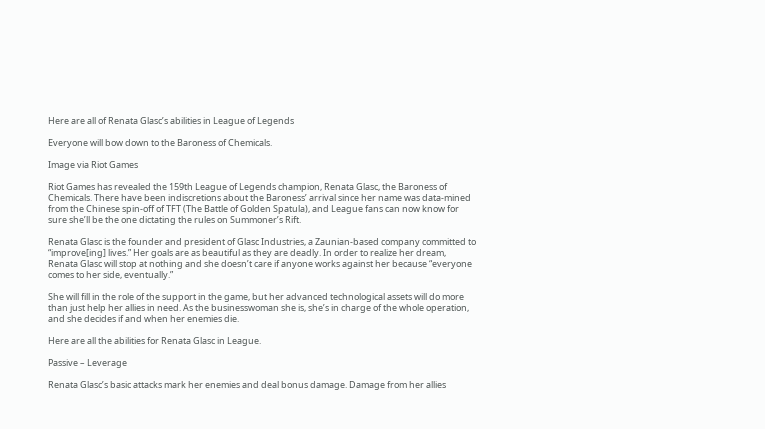Here are all of Renata Glasc’s abilities in League of Legends

Everyone will bow down to the Baroness of Chemicals.

Image via Riot Games

Riot Games has revealed the 159th League of Legends champion, Renata Glasc, the Baroness of Chemicals. There have been indiscretions about the Baroness’ arrival since her name was data-mined from the Chinese spin-off of TFT (The Battle of Golden Spatula), and League fans can now know for sure she’ll be the one dictating the rules on Summoner’s Rift.

Renata Glasc is the founder and president of Glasc Industries, a Zaunian-based company committed to “improve[ing] lives.” Her goals are as beautiful as they are deadly. In order to realize her dream, Renata Glasc will stop at nothing and she doesn’t care if anyone works against her because “everyone comes to her side, eventually.”

She will fill in the role of the support in the game, but her advanced technological assets will do more than just help her allies in need. As the businesswoman she is, she’s in charge of the whole operation, and she decides if and when her enemies die.

Here are all the abilities for Renata Glasc in League.

Passive – Leverage

Renata Glasc’s basic attacks mark her enemies and deal bonus damage. Damage from her allies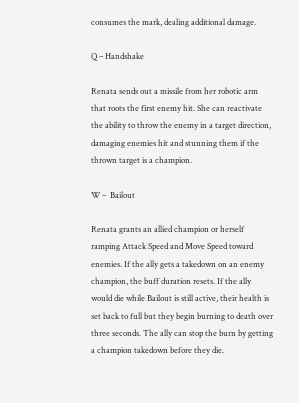consumes the mark, dealing additional damage.

Q – Handshake

Renata sends out a missile from her robotic arm that roots the first enemy hit. She can reactivate the ability to throw the enemy in a target direction, damaging enemies hit and stunning them if the thrown target is a champion.

W –  Bailout

Renata grants an allied champion or herself ramping Attack Speed and Move Speed toward enemies. If the ally gets a takedown on an enemy champion, the buff duration resets. If the ally would die while Bailout is still active, their health is set back to full but they begin burning to death over three seconds. The ally can stop the burn by getting a champion takedown before they die.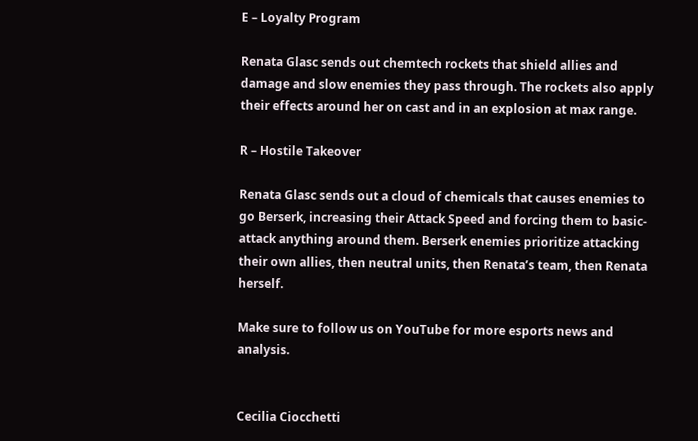E – Loyalty Program

Renata Glasc sends out chemtech rockets that shield allies and damage and slow enemies they pass through. The rockets also apply their effects around her on cast and in an explosion at max range.

R – Hostile Takeover

Renata Glasc sends out a cloud of chemicals that causes enemies to go Berserk, increasing their Attack Speed and forcing them to basic-attack anything around them. Berserk enemies prioritize attacking their own allies, then neutral units, then Renata’s team, then Renata herself.

Make sure to follow us on YouTube for more esports news and analysis.


Cecilia Ciocchetti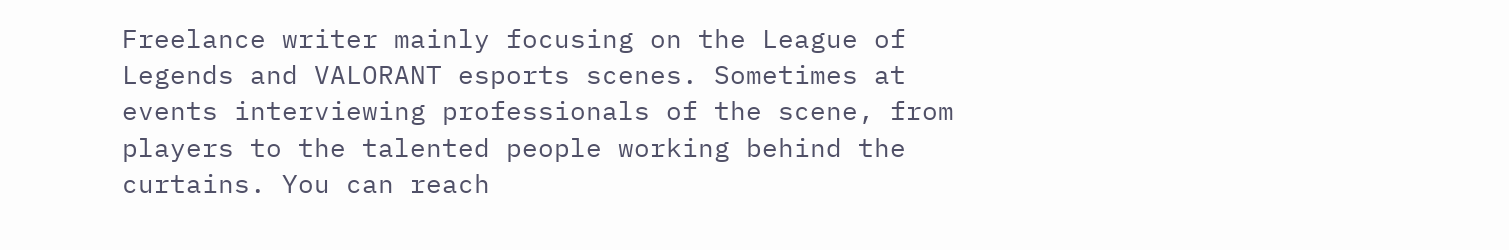Freelance writer mainly focusing on the League of Legends and VALORANT esports scenes. Sometimes at events interviewing professionals of the scene, from players to the talented people working behind the curtains. You can reach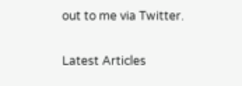out to me via Twitter.

Latest Articles